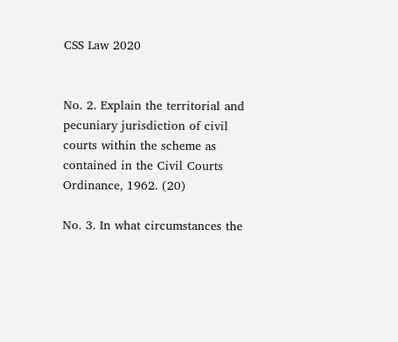CSS Law 2020


No. 2. Explain the territorial and pecuniary jurisdiction of civil courts within the scheme as contained in the Civil Courts Ordinance, 1962. (20)

No. 3. In what circumstances the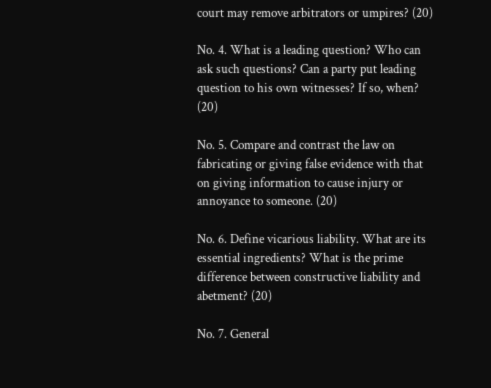court may remove arbitrators or umpires? (20)

No. 4. What is a leading question? Who can ask such questions? Can a party put leading question to his own witnesses? If so, when? (20)

No. 5. Compare and contrast the law on fabricating or giving false evidence with that on giving information to cause injury or annoyance to someone. (20)

No. 6. Define vicarious liability. What are its essential ingredients? What is the prime difference between constructive liability and abetment? (20)

No. 7. General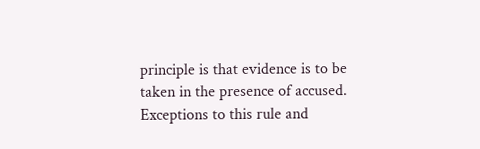principle is that evidence is to be taken in the presence of accused. Exceptions to this rule and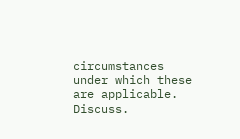circumstances under which these are applicable. Discuss.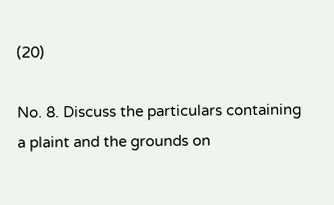(20)

No. 8. Discuss the particulars containing a plaint and the grounds on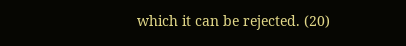which it can be rejected. (20)